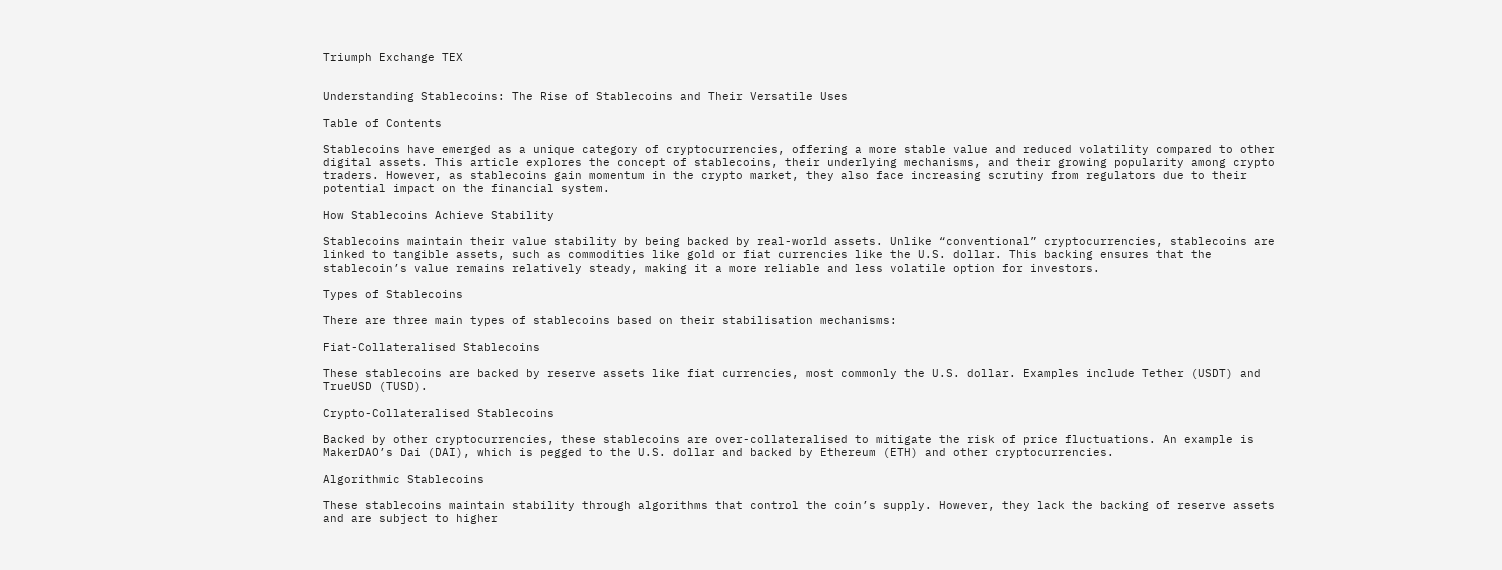Triumph Exchange TEX


Understanding Stablecoins: The Rise of Stablecoins and Their Versatile Uses

Table of Contents

Stablecoins have emerged as a unique category of cryptocurrencies, offering a more stable value and reduced volatility compared to other digital assets. This article explores the concept of stablecoins, their underlying mechanisms, and their growing popularity among crypto traders. However, as stablecoins gain momentum in the crypto market, they also face increasing scrutiny from regulators due to their potential impact on the financial system.

How Stablecoins Achieve Stability

Stablecoins maintain their value stability by being backed by real-world assets. Unlike “conventional” cryptocurrencies, stablecoins are linked to tangible assets, such as commodities like gold or fiat currencies like the U.S. dollar. This backing ensures that the stablecoin’s value remains relatively steady, making it a more reliable and less volatile option for investors.

Types of Stablecoins

There are three main types of stablecoins based on their stabilisation mechanisms:

Fiat-Collateralised Stablecoins

These stablecoins are backed by reserve assets like fiat currencies, most commonly the U.S. dollar. Examples include Tether (USDT) and TrueUSD (TUSD).

Crypto-Collateralised Stablecoins

Backed by other cryptocurrencies, these stablecoins are over-collateralised to mitigate the risk of price fluctuations. An example is MakerDAO’s Dai (DAI), which is pegged to the U.S. dollar and backed by Ethereum (ETH) and other cryptocurrencies.

Algorithmic Stablecoins

These stablecoins maintain stability through algorithms that control the coin’s supply. However, they lack the backing of reserve assets and are subject to higher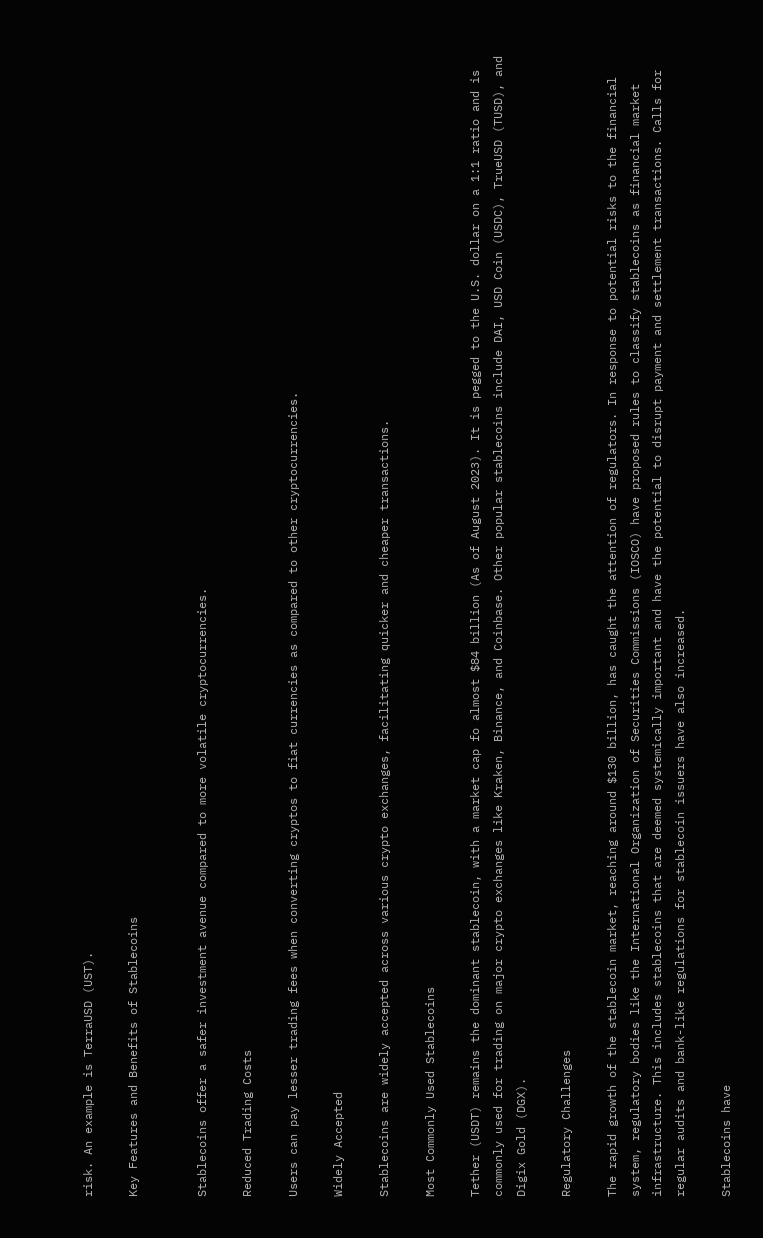risk. An example is TerraUSD (UST).

Key Features and Benefits of Stablecoins


Stablecoins offer a safer investment avenue compared to more volatile cryptocurrencies.

Reduced Trading Costs

Users can pay lesser trading fees when converting cryptos to fiat currencies as compared to other cryptocurrencies.

Widely Accepted

Stablecoins are widely accepted across various crypto exchanges, facilitating quicker and cheaper transactions.

Most Commonly Used Stablecoins

Tether (USDT) remains the dominant stablecoin, with a market cap fo almost $84 billion (As of August 2023). It is pegged to the U.S. dollar on a 1:1 ratio and is commonly used for trading on major crypto exchanges like Kraken, Binance, and Coinbase. Other popular stablecoins include DAI, USD Coin (USDC), TrueUSD (TUSD), and Digix Gold (DGX).

Regulatory Challenges

The rapid growth of the stablecoin market, reaching around $130 billion, has caught the attention of regulators. In response to potential risks to the financial system, regulatory bodies like the International Organization of Securities Commissions (IOSCO) have proposed rules to classify stablecoins as financial market infrastructure. This includes stablecoins that are deemed systemically important and have the potential to disrupt payment and settlement transactions. Calls for regular audits and bank-like regulations for stablecoin issuers have also increased.

Stablecoins have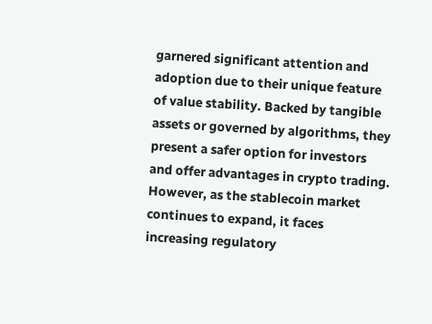garnered significant attention and adoption due to their unique feature of value stability. Backed by tangible assets or governed by algorithms, they present a safer option for investors and offer advantages in crypto trading. However, as the stablecoin market continues to expand, it faces increasing regulatory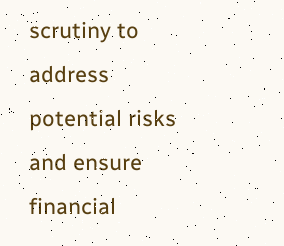scrutiny to address potential risks and ensure financial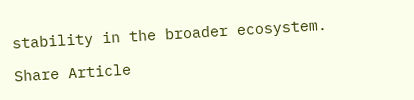stability in the broader ecosystem.

Share Article